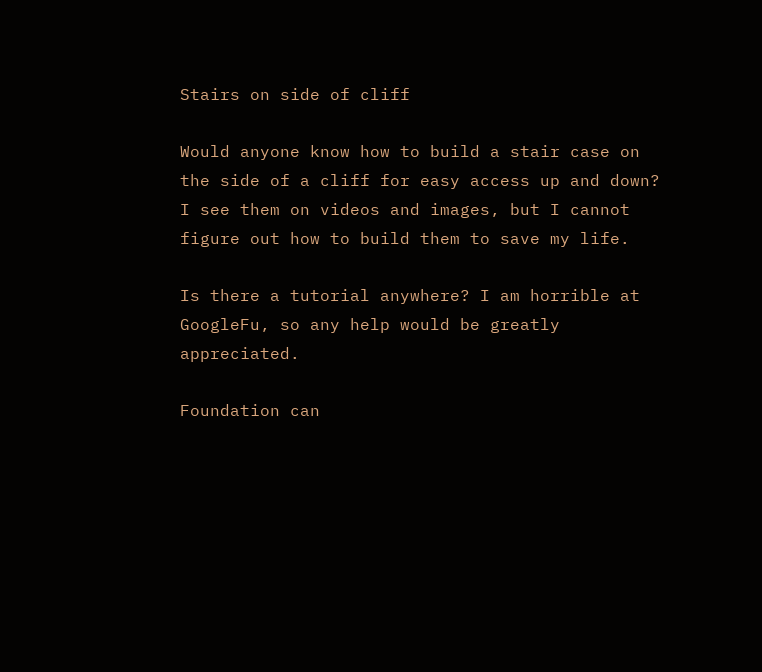Stairs on side of cliff

Would anyone know how to build a stair case on the side of a cliff for easy access up and down? I see them on videos and images, but I cannot figure out how to build them to save my life.

Is there a tutorial anywhere? I am horrible at GoogleFu, so any help would be greatly appreciated.

Foundation can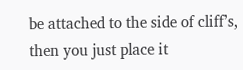be attached to the side of cliff’s, then you just place it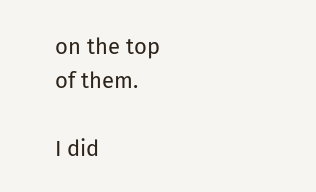on the top of them.

I did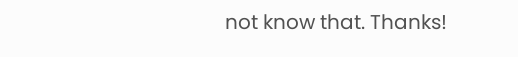not know that. Thanks!